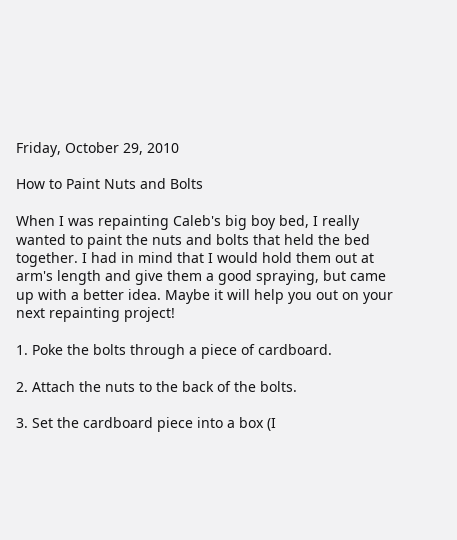Friday, October 29, 2010

How to Paint Nuts and Bolts

When I was repainting Caleb's big boy bed, I really wanted to paint the nuts and bolts that held the bed together. I had in mind that I would hold them out at arm's length and give them a good spraying, but came up with a better idea. Maybe it will help you out on your next repainting project!

1. Poke the bolts through a piece of cardboard.

2. Attach the nuts to the back of the bolts.

3. Set the cardboard piece into a box (I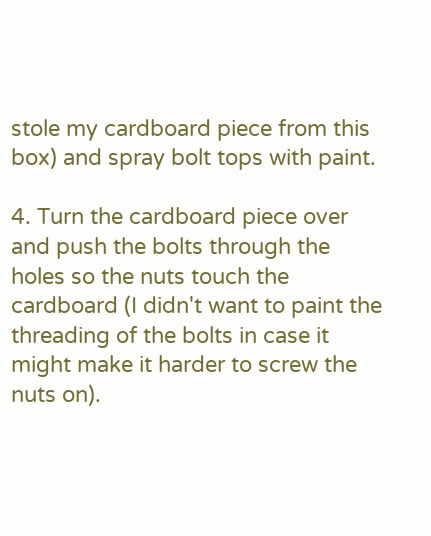stole my cardboard piece from this box) and spray bolt tops with paint.

4. Turn the cardboard piece over and push the bolts through the holes so the nuts touch the cardboard (I didn't want to paint the threading of the bolts in case it might make it harder to screw the nuts on).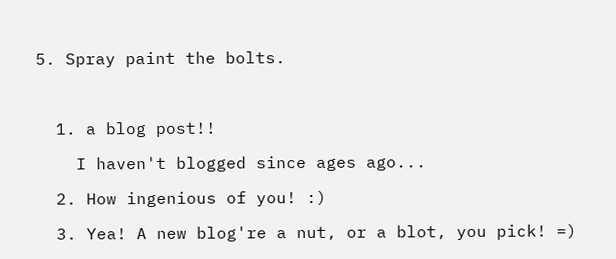5. Spray paint the bolts.



  1. a blog post!!

    I haven't blogged since ages ago...

  2. How ingenious of you! :)

  3. Yea! A new blog're a nut, or a blot, you pick! =)